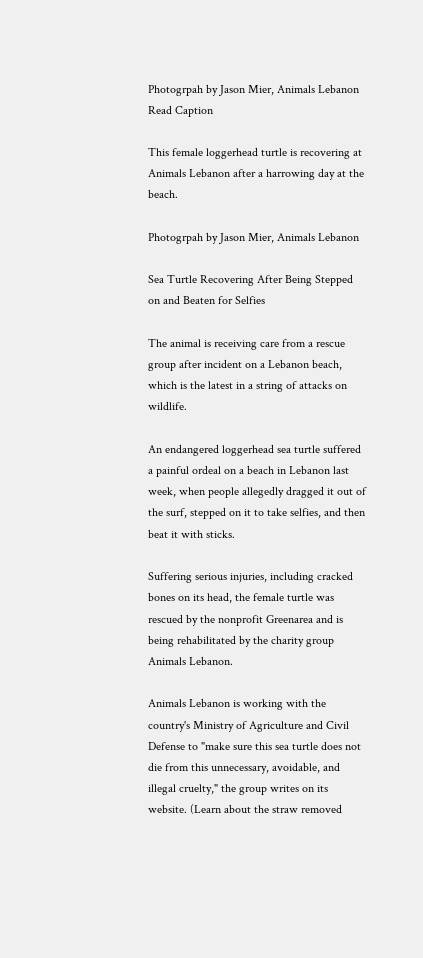Photogrpah by Jason Mier, Animals Lebanon
Read Caption

This female loggerhead turtle is recovering at Animals Lebanon after a harrowing day at the beach.

Photogrpah by Jason Mier, Animals Lebanon

Sea Turtle Recovering After Being Stepped on and Beaten for Selfies

The animal is receiving care from a rescue group after incident on a Lebanon beach, which is the latest in a string of attacks on wildlife.

An endangered loggerhead sea turtle suffered a painful ordeal on a beach in Lebanon last week, when people allegedly dragged it out of the surf, stepped on it to take selfies, and then beat it with sticks.

Suffering serious injuries, including cracked bones on its head, the female turtle was rescued by the nonprofit Greenarea and is being rehabilitated by the charity group Animals Lebanon.

Animals Lebanon is working with the country's Ministry of Agriculture and Civil Defense to "make sure this sea turtle does not die from this unnecessary, avoidable, and illegal cruelty," the group writes on its website. (Learn about the straw removed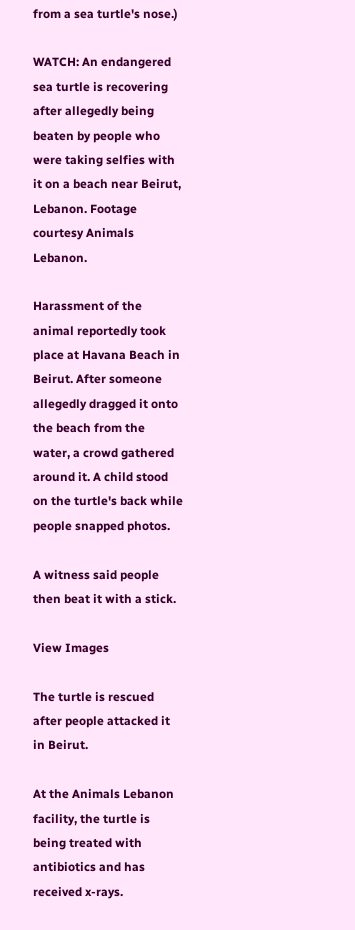from a sea turtle's nose.)

WATCH: An endangered sea turtle is recovering after allegedly being beaten by people who were taking selfies with it on a beach near Beirut, Lebanon. Footage courtesy Animals Lebanon.

Harassment of the animal reportedly took place at Havana Beach in Beirut. After someone allegedly dragged it onto the beach from the water, a crowd gathered around it. A child stood on the turtle's back while people snapped photos.

A witness said people then beat it with a stick.

View Images

The turtle is rescued after people attacked it in Beirut.

At the Animals Lebanon facility, the turtle is being treated with antibiotics and has received x-rays.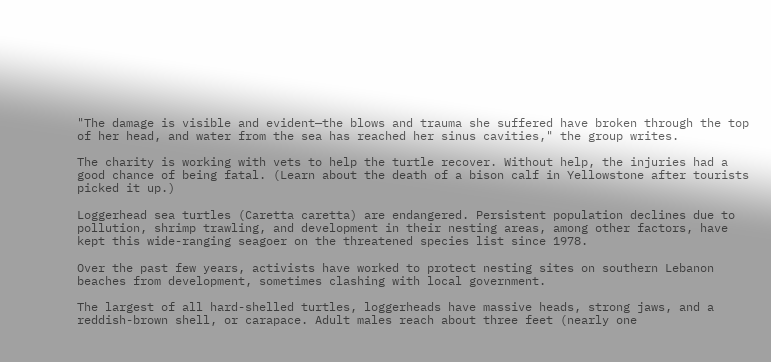"The damage is visible and evident—the blows and trauma she suffered have broken through the top of her head, and water from the sea has reached her sinus cavities," the group writes.

The charity is working with vets to help the turtle recover. Without help, the injuries had a good chance of being fatal. (Learn about the death of a bison calf in Yellowstone after tourists picked it up.)

Loggerhead sea turtles (Caretta caretta) are endangered. Persistent population declines due to pollution, shrimp trawling, and development in their nesting areas, among other factors, have kept this wide-ranging seagoer on the threatened species list since 1978.

Over the past few years, activists have worked to protect nesting sites on southern Lebanon beaches from development, sometimes clashing with local government.

The largest of all hard-shelled turtles, loggerheads have massive heads, strong jaws, and a reddish-brown shell, or carapace. Adult males reach about three feet (nearly one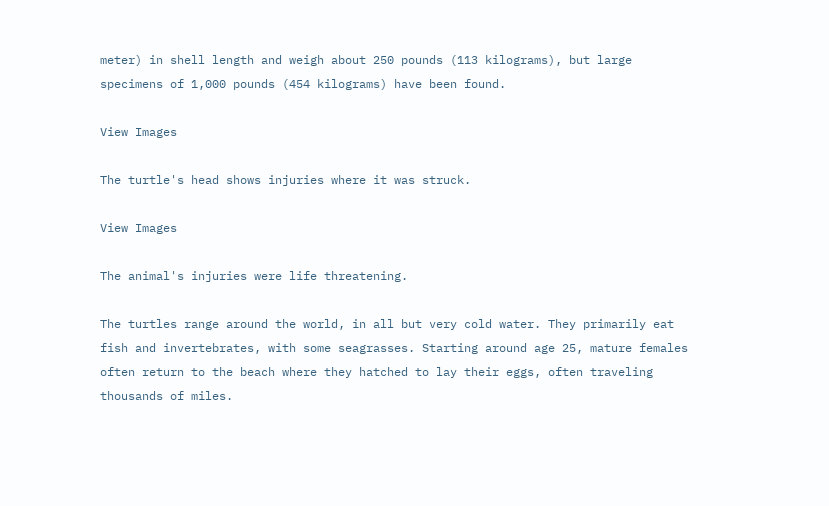meter) in shell length and weigh about 250 pounds (113 kilograms), but large specimens of 1,000 pounds (454 kilograms) have been found.

View Images

The turtle's head shows injuries where it was struck.

View Images

The animal's injuries were life threatening.

The turtles range around the world, in all but very cold water. They primarily eat fish and invertebrates, with some seagrasses. Starting around age 25, mature females often return to the beach where they hatched to lay their eggs, often traveling thousands of miles.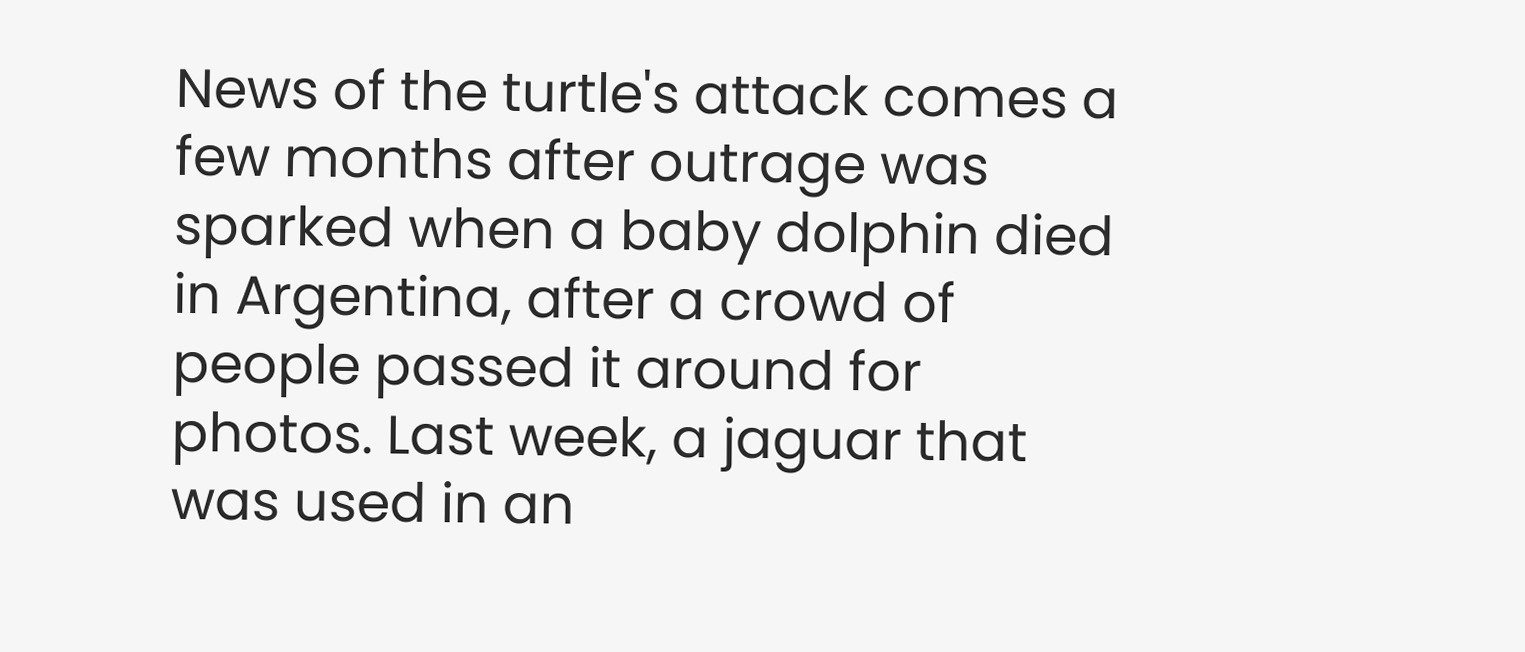News of the turtle's attack comes a few months after outrage was sparked when a baby dolphin died in Argentina, after a crowd of people passed it around for photos. Last week, a jaguar that was used in an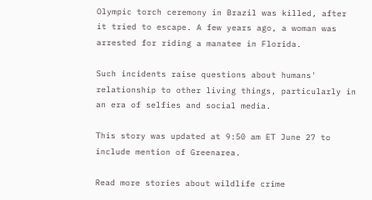Olympic torch ceremony in Brazil was killed, after it tried to escape. A few years ago, a woman was arrested for riding a manatee in Florida.

Such incidents raise questions about humans' relationship to other living things, particularly in an era of selfies and social media.

This story was updated at 9:50 am ET June 27 to include mention of Greenarea.

Read more stories about wildlife crime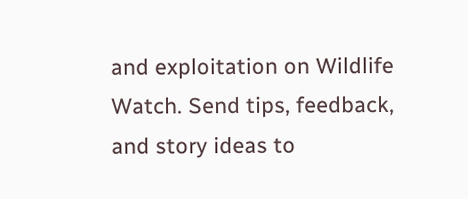and exploitation on Wildlife Watch. Send tips, feedback, and story ideas to